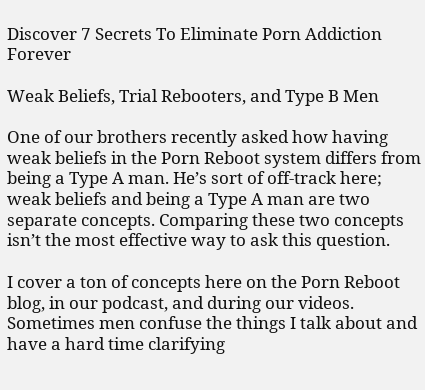Discover 7 Secrets To Eliminate Porn Addiction Forever

Weak Beliefs, Trial Rebooters, and Type B Men

One of our brothers recently asked how having weak beliefs in the Porn Reboot system differs from being a Type A man. He’s sort of off-track here; weak beliefs and being a Type A man are two separate concepts. Comparing these two concepts isn’t the most effective way to ask this question.

I cover a ton of concepts here on the Porn Reboot blog, in our podcast, and during our videos. Sometimes men confuse the things I talk about and have a hard time clarifying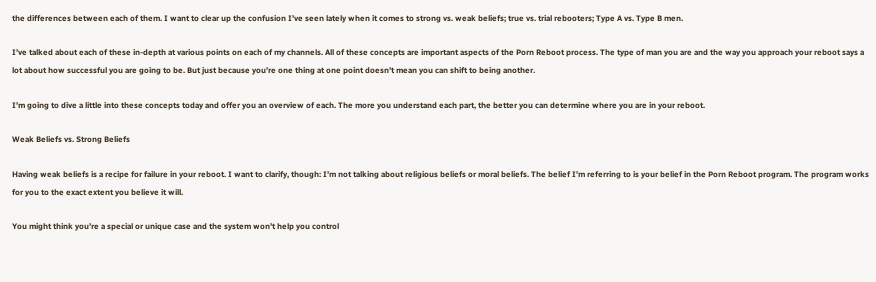the differences between each of them. I want to clear up the confusion I’ve seen lately when it comes to strong vs. weak beliefs; true vs. trial rebooters; Type A vs. Type B men.

I’ve talked about each of these in-depth at various points on each of my channels. All of these concepts are important aspects of the Porn Reboot process. The type of man you are and the way you approach your reboot says a lot about how successful you are going to be. But just because you’re one thing at one point doesn’t mean you can shift to being another.

I’m going to dive a little into these concepts today and offer you an overview of each. The more you understand each part, the better you can determine where you are in your reboot.

Weak Beliefs vs. Strong Beliefs

Having weak beliefs is a recipe for failure in your reboot. I want to clarify, though: I’m not talking about religious beliefs or moral beliefs. The belief I’m referring to is your belief in the Porn Reboot program. The program works for you to the exact extent you believe it will.

You might think you’re a special or unique case and the system won’t help you control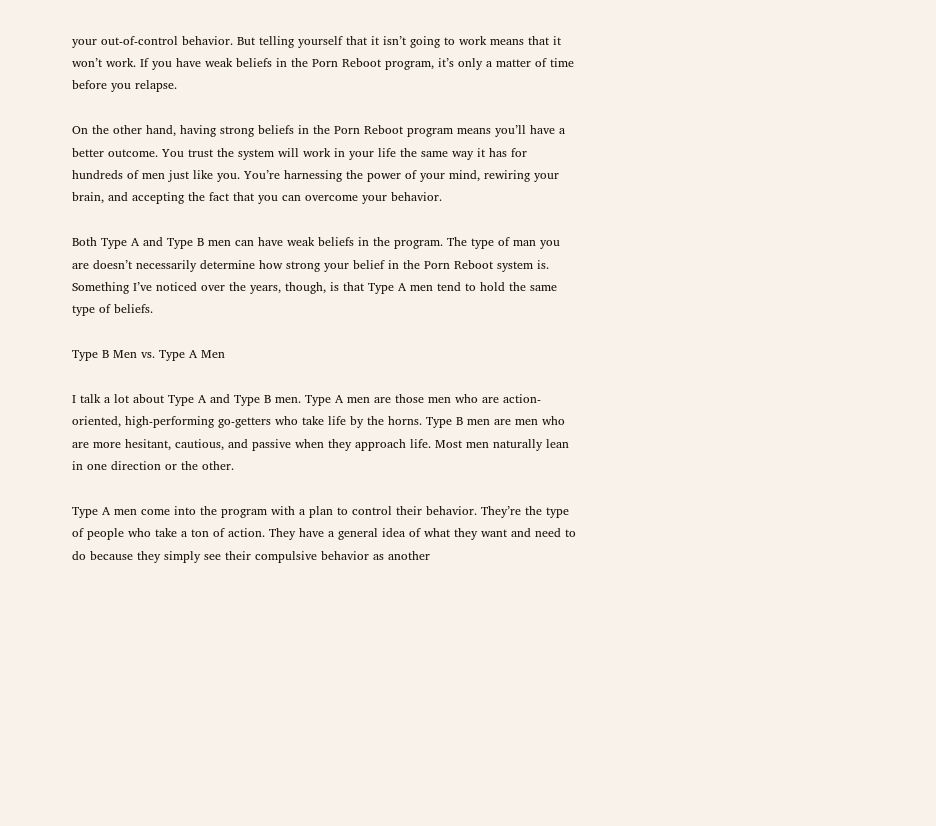your out-of-control behavior. But telling yourself that it isn’t going to work means that it won’t work. If you have weak beliefs in the Porn Reboot program, it’s only a matter of time before you relapse.

On the other hand, having strong beliefs in the Porn Reboot program means you’ll have a better outcome. You trust the system will work in your life the same way it has for hundreds of men just like you. You’re harnessing the power of your mind, rewiring your brain, and accepting the fact that you can overcome your behavior.

Both Type A and Type B men can have weak beliefs in the program. The type of man you are doesn’t necessarily determine how strong your belief in the Porn Reboot system is. Something I’ve noticed over the years, though, is that Type A men tend to hold the same type of beliefs.

Type B Men vs. Type A Men

I talk a lot about Type A and Type B men. Type A men are those men who are action-oriented, high-performing go-getters who take life by the horns. Type B men are men who are more hesitant, cautious, and passive when they approach life. Most men naturally lean in one direction or the other.

Type A men come into the program with a plan to control their behavior. They’re the type of people who take a ton of action. They have a general idea of what they want and need to do because they simply see their compulsive behavior as another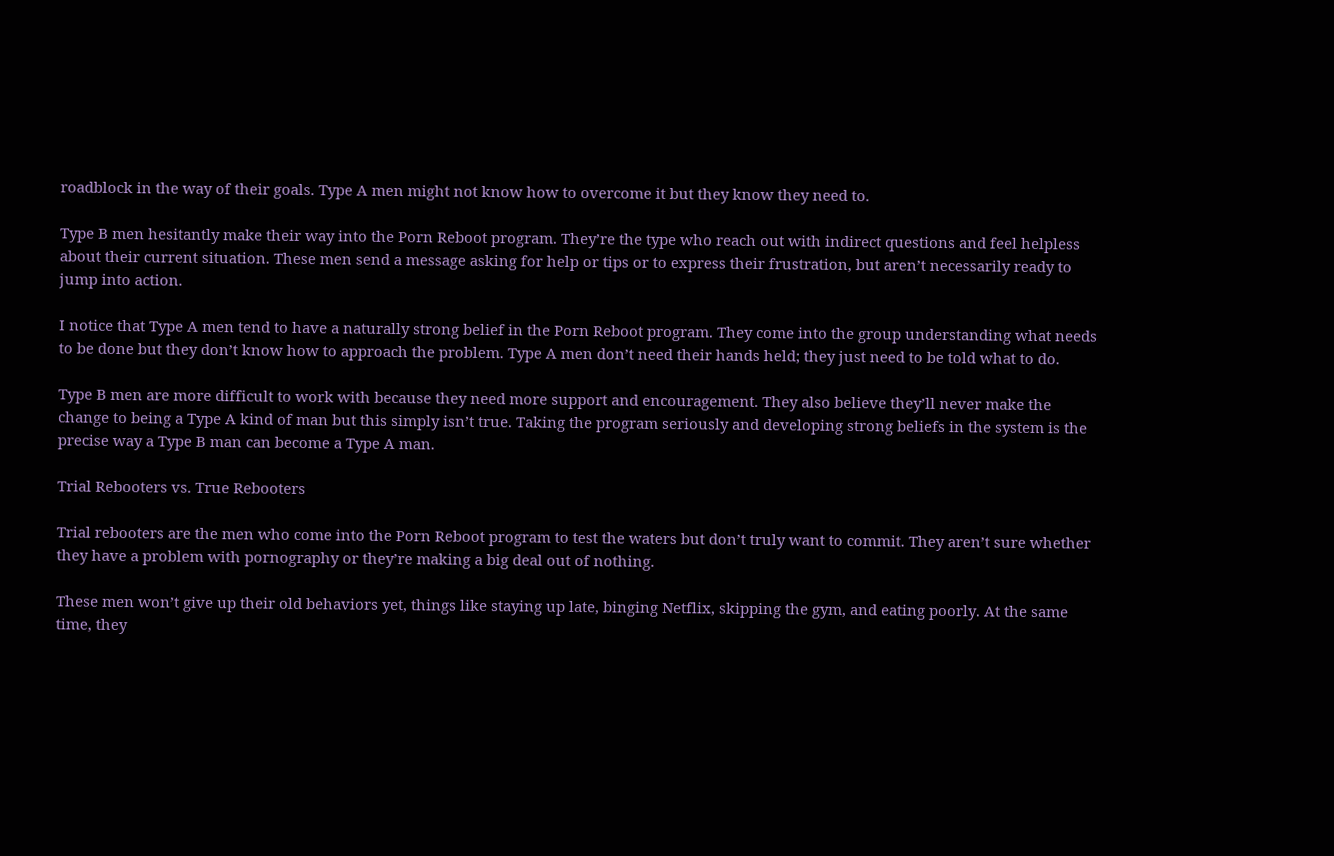roadblock in the way of their goals. Type A men might not know how to overcome it but they know they need to.

Type B men hesitantly make their way into the Porn Reboot program. They’re the type who reach out with indirect questions and feel helpless about their current situation. These men send a message asking for help or tips or to express their frustration, but aren’t necessarily ready to jump into action.

I notice that Type A men tend to have a naturally strong belief in the Porn Reboot program. They come into the group understanding what needs to be done but they don’t know how to approach the problem. Type A men don’t need their hands held; they just need to be told what to do.

Type B men are more difficult to work with because they need more support and encouragement. They also believe they’ll never make the change to being a Type A kind of man but this simply isn’t true. Taking the program seriously and developing strong beliefs in the system is the precise way a Type B man can become a Type A man.

Trial Rebooters vs. True Rebooters

Trial rebooters are the men who come into the Porn Reboot program to test the waters but don’t truly want to commit. They aren’t sure whether they have a problem with pornography or they’re making a big deal out of nothing.

These men won’t give up their old behaviors yet, things like staying up late, binging Netflix, skipping the gym, and eating poorly. At the same time, they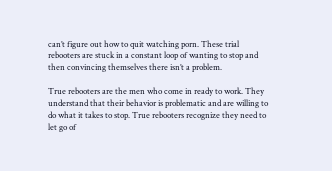can’t figure out how to quit watching porn. These trial rebooters are stuck in a constant loop of wanting to stop and then convincing themselves there isn’t a problem.

True rebooters are the men who come in ready to work. They understand that their behavior is problematic and are willing to do what it takes to stop. True rebooters recognize they need to let go of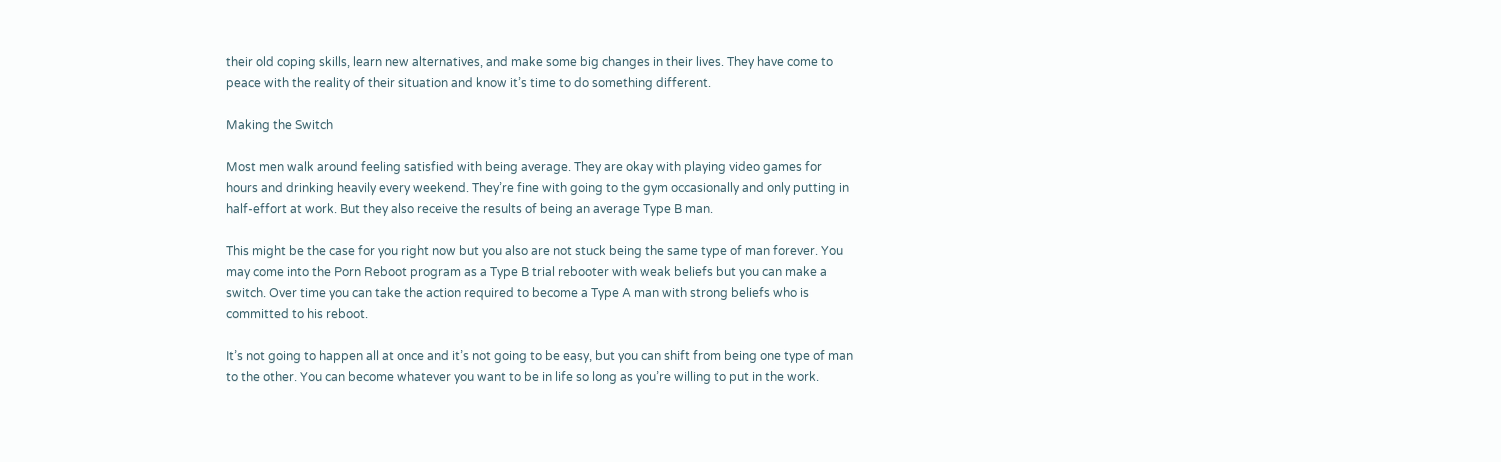their old coping skills, learn new alternatives, and make some big changes in their lives. They have come to peace with the reality of their situation and know it’s time to do something different.

Making the Switch

Most men walk around feeling satisfied with being average. They are okay with playing video games for hours and drinking heavily every weekend. They’re fine with going to the gym occasionally and only putting in half-effort at work. But they also receive the results of being an average Type B man.

This might be the case for you right now but you also are not stuck being the same type of man forever. You may come into the Porn Reboot program as a Type B trial rebooter with weak beliefs but you can make a switch. Over time you can take the action required to become a Type A man with strong beliefs who is committed to his reboot.

It’s not going to happen all at once and it’s not going to be easy, but you can shift from being one type of man to the other. You can become whatever you want to be in life so long as you’re willing to put in the work.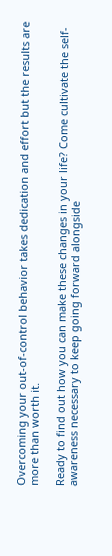Overcoming your out-of-control behavior takes dedication and effort but the results are more than worth it.

Ready to find out how you can make these changes in your life? Come cultivate the self-awareness necessary to keep going forward alongside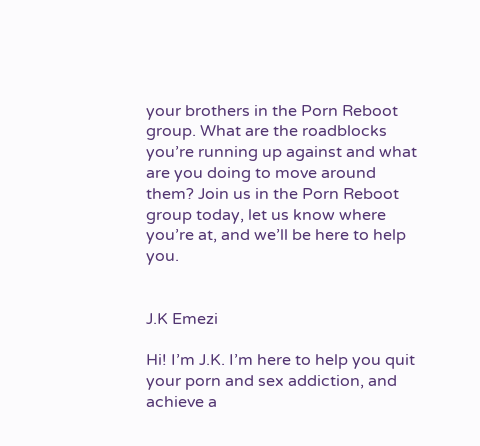your brothers in the Porn Reboot group. What are the roadblocks you’re running up against and what are you doing to move around them? Join us in the Porn Reboot group today, let us know where you’re at, and we’ll be here to help you.


J.K Emezi

Hi! I’m J.K. I’m here to help you quit your porn and sex addiction, and achieve a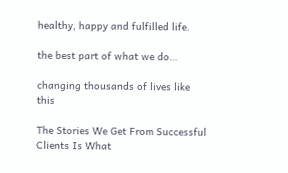healthy, happy and fulfilled life.

the best part of what we do…

changing thousands of lives like this

The Stories We Get From Successful Clients Is What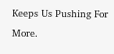Keeps Us Pushing For More.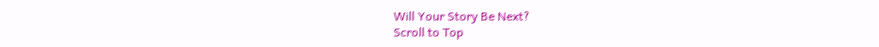Will Your Story Be Next?
Scroll to Top